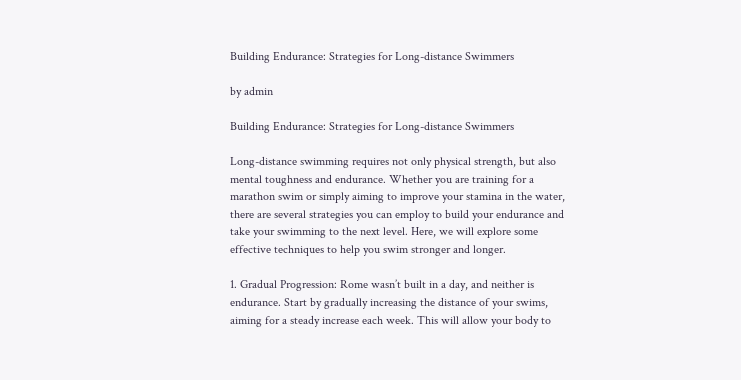Building Endurance: Strategies for Long-distance Swimmers

by admin

Building Endurance: Strategies for Long-distance Swimmers

Long-distance swimming requires not only physical strength, but also mental toughness and endurance. Whether you are training for a marathon swim or simply aiming to improve your stamina in the water, there are several strategies you can employ to build your endurance and take your swimming to the next level. Here, we will explore some effective techniques to help you swim stronger and longer.

1. Gradual Progression: Rome wasn’t built in a day, and neither is endurance. Start by gradually increasing the distance of your swims, aiming for a steady increase each week. This will allow your body to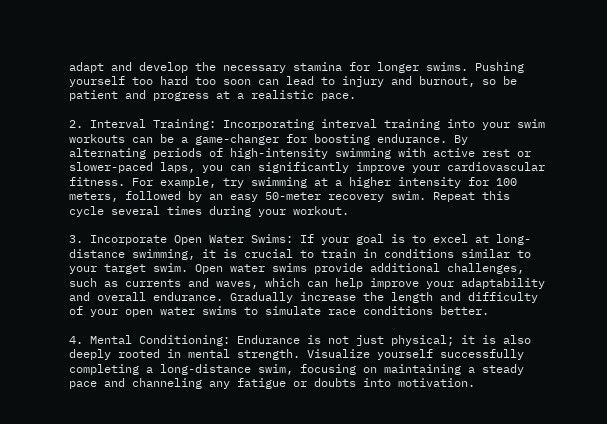adapt and develop the necessary stamina for longer swims. Pushing yourself too hard too soon can lead to injury and burnout, so be patient and progress at a realistic pace.

2. Interval Training: Incorporating interval training into your swim workouts can be a game-changer for boosting endurance. By alternating periods of high-intensity swimming with active rest or slower-paced laps, you can significantly improve your cardiovascular fitness. For example, try swimming at a higher intensity for 100 meters, followed by an easy 50-meter recovery swim. Repeat this cycle several times during your workout.

3. Incorporate Open Water Swims: If your goal is to excel at long-distance swimming, it is crucial to train in conditions similar to your target swim. Open water swims provide additional challenges, such as currents and waves, which can help improve your adaptability and overall endurance. Gradually increase the length and difficulty of your open water swims to simulate race conditions better.

4. Mental Conditioning: Endurance is not just physical; it is also deeply rooted in mental strength. Visualize yourself successfully completing a long-distance swim, focusing on maintaining a steady pace and channeling any fatigue or doubts into motivation.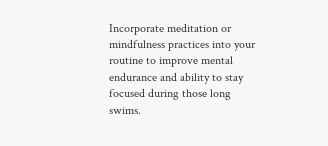Incorporate meditation or mindfulness practices into your routine to improve mental endurance and ability to stay focused during those long swims.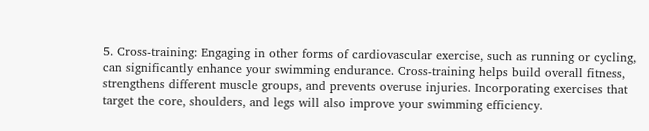5. Cross-training: Engaging in other forms of cardiovascular exercise, such as running or cycling, can significantly enhance your swimming endurance. Cross-training helps build overall fitness, strengthens different muscle groups, and prevents overuse injuries. Incorporating exercises that target the core, shoulders, and legs will also improve your swimming efficiency.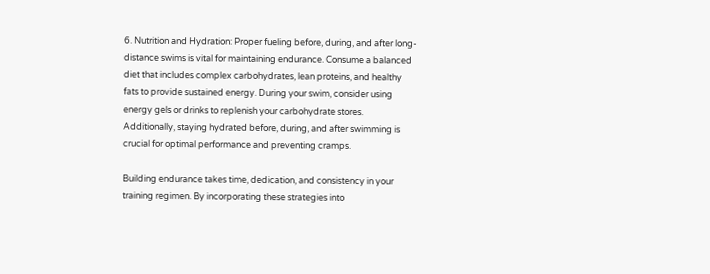6. Nutrition and Hydration: Proper fueling before, during, and after long-distance swims is vital for maintaining endurance. Consume a balanced diet that includes complex carbohydrates, lean proteins, and healthy fats to provide sustained energy. During your swim, consider using energy gels or drinks to replenish your carbohydrate stores. Additionally, staying hydrated before, during, and after swimming is crucial for optimal performance and preventing cramps.

Building endurance takes time, dedication, and consistency in your training regimen. By incorporating these strategies into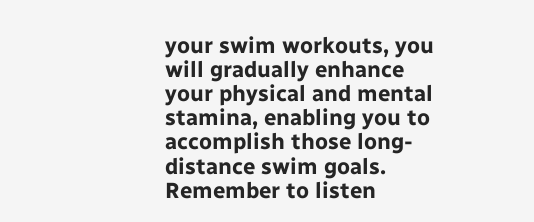your swim workouts, you will gradually enhance your physical and mental stamina, enabling you to accomplish those long-distance swim goals. Remember to listen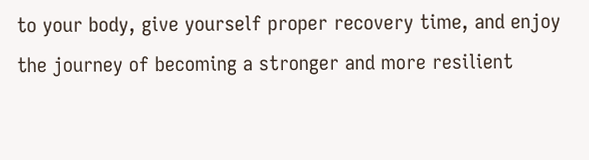to your body, give yourself proper recovery time, and enjoy the journey of becoming a stronger and more resilient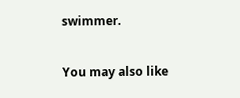swimmer.

You may also like